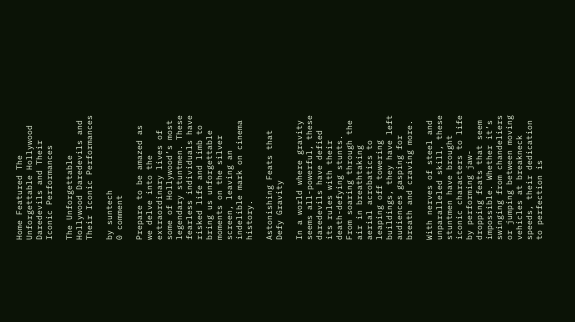Home Featured The Unforgettable Hollywood Daredevils and Their Iconic Performances

The Unforgettable Hollywood Daredevils and Their Iconic Performances

by suntech
0 comment

Prepare to be amazed as we delve into the extraordinary lives of some of Hollywood’s most legendary stuntmen. These fearless individuals have risked life and limb to bring us unforgettable moments on the silver screen, leaving an indelible mark on cinema history.

Astonishing Feats that Defy Gravity

In a world where gravity seems all-powerful, these daredevils have defied its rules with their death-defying stunts. From soaring through the air in breathtaking aerial acrobatics to leaping off towering buildings, they have left audiences gasping for breath and craving more.

With nerves of steel and unparalleled skill, these stuntmen have brought iconic characters to life by performing jaw-dropping feats that seem impossible. Whether it’s swinging from chandeliers or jumping between moving vehicles at breakneck speeds, their dedication to perfection is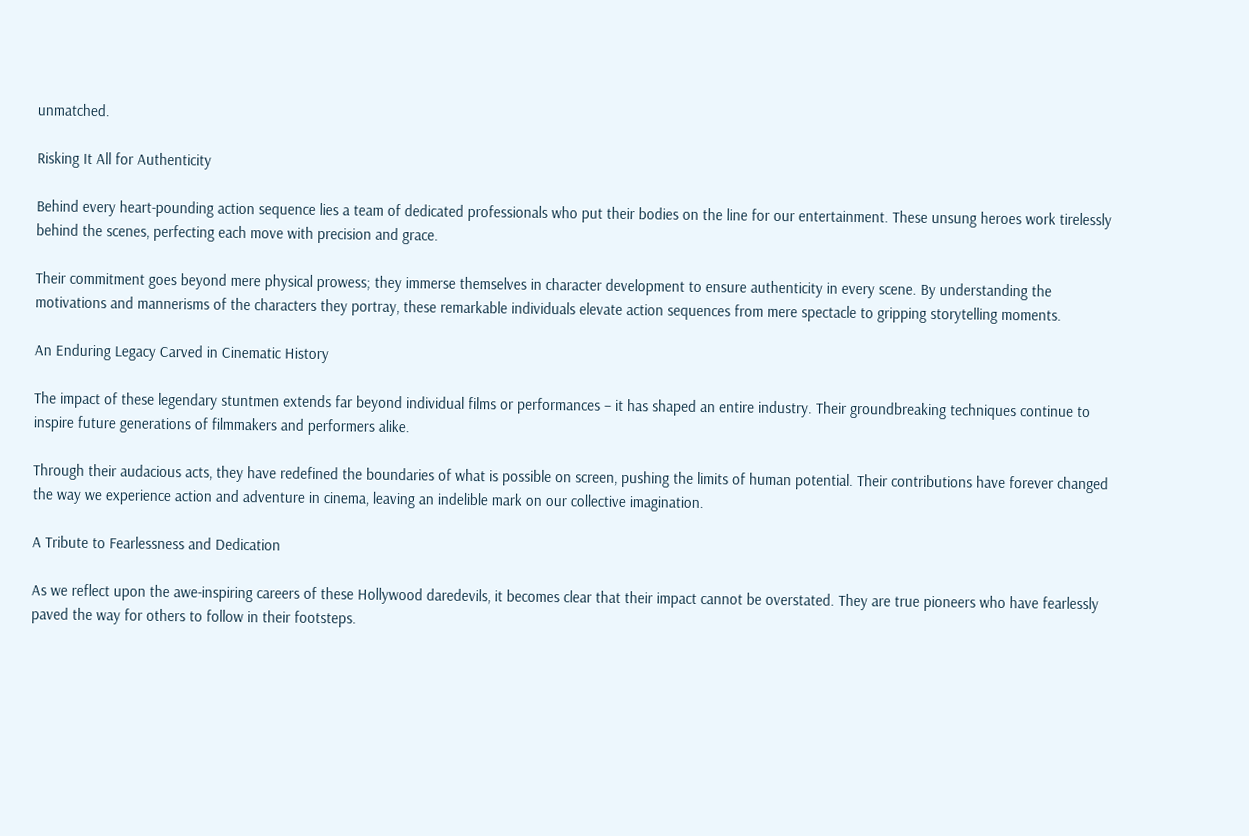unmatched.

Risking It All for Authenticity

Behind every heart-pounding action sequence lies a team of dedicated professionals who put their bodies on the line for our entertainment. These unsung heroes work tirelessly behind the scenes, perfecting each move with precision and grace.

Their commitment goes beyond mere physical prowess; they immerse themselves in character development to ensure authenticity in every scene. By understanding the motivations and mannerisms of the characters they portray, these remarkable individuals elevate action sequences from mere spectacle to gripping storytelling moments.

An Enduring Legacy Carved in Cinematic History

The impact of these legendary stuntmen extends far beyond individual films or performances – it has shaped an entire industry. Their groundbreaking techniques continue to inspire future generations of filmmakers and performers alike.

Through their audacious acts, they have redefined the boundaries of what is possible on screen, pushing the limits of human potential. Their contributions have forever changed the way we experience action and adventure in cinema, leaving an indelible mark on our collective imagination.

A Tribute to Fearlessness and Dedication

As we reflect upon the awe-inspiring careers of these Hollywood daredevils, it becomes clear that their impact cannot be overstated. They are true pioneers who have fearlessly paved the way for others to follow in their footsteps.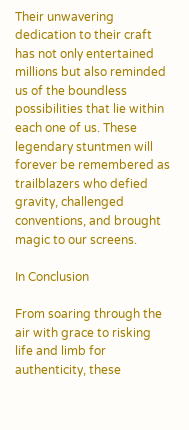Their unwavering dedication to their craft has not only entertained millions but also reminded us of the boundless possibilities that lie within each one of us. These legendary stuntmen will forever be remembered as trailblazers who defied gravity, challenged conventions, and brought magic to our screens.

In Conclusion

From soaring through the air with grace to risking life and limb for authenticity, these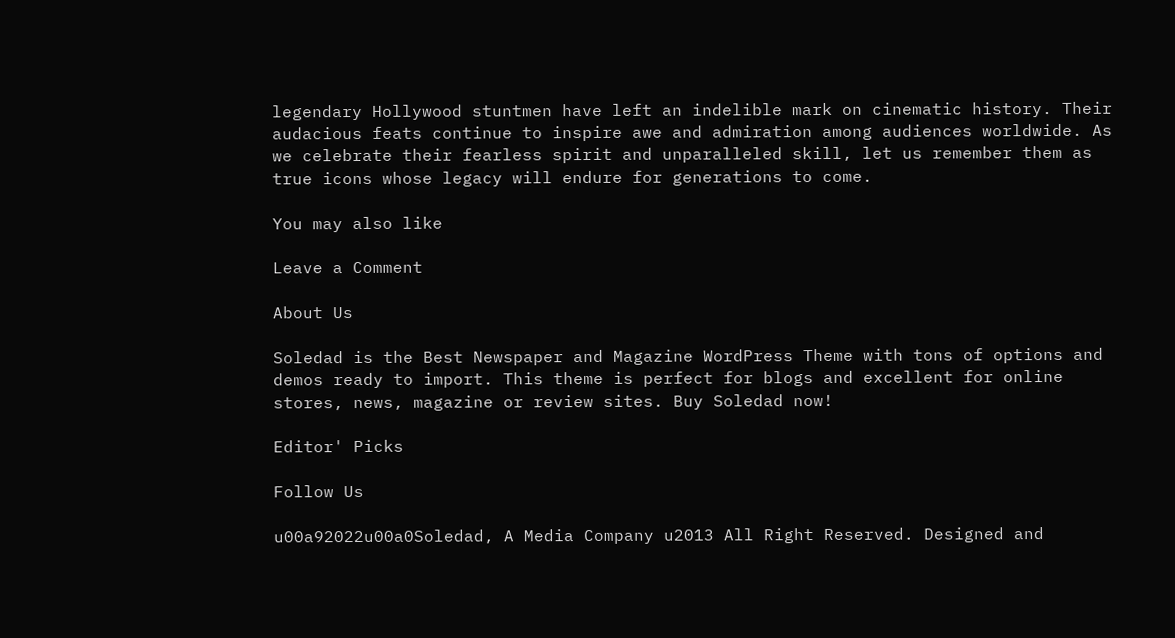legendary Hollywood stuntmen have left an indelible mark on cinematic history. Their audacious feats continue to inspire awe and admiration among audiences worldwide. As we celebrate their fearless spirit and unparalleled skill, let us remember them as true icons whose legacy will endure for generations to come.

You may also like

Leave a Comment

About Us

Soledad is the Best Newspaper and Magazine WordPress Theme with tons of options and demos ready to import. This theme is perfect for blogs and excellent for online stores, news, magazine or review sites. Buy Soledad now!

Editor' Picks

Follow Us

u00a92022u00a0Soledad, A Media Company u2013 All Right Reserved. Designed and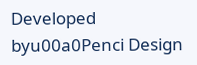Developed byu00a0Penci Design